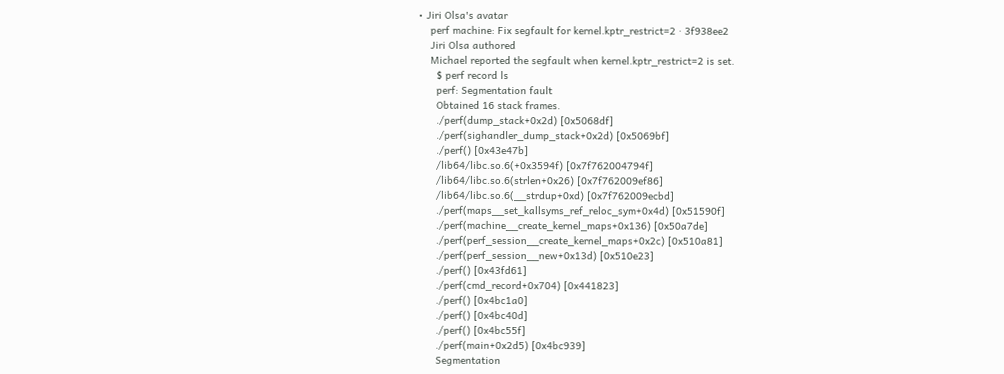• Jiri Olsa's avatar
    perf machine: Fix segfault for kernel.kptr_restrict=2 · 3f938ee2
    Jiri Olsa authored
    Michael reported the segfault when kernel.kptr_restrict=2 is set.
      $ perf record ls
      perf: Segmentation fault
      Obtained 16 stack frames.
      ./perf(dump_stack+0x2d) [0x5068df]
      ./perf(sighandler_dump_stack+0x2d) [0x5069bf]
      ./perf() [0x43e47b]
      /lib64/libc.so.6(+0x3594f) [0x7f762004794f]
      /lib64/libc.so.6(strlen+0x26) [0x7f762009ef86]
      /lib64/libc.so.6(__strdup+0xd) [0x7f762009ecbd]
      ./perf(maps__set_kallsyms_ref_reloc_sym+0x4d) [0x51590f]
      ./perf(machine__create_kernel_maps+0x136) [0x50a7de]
      ./perf(perf_session__create_kernel_maps+0x2c) [0x510a81]
      ./perf(perf_session__new+0x13d) [0x510e23]
      ./perf() [0x43fd61]
      ./perf(cmd_record+0x704) [0x441823]
      ./perf() [0x4bc1a0]
      ./perf() [0x4bc40d]
      ./perf() [0x4bc55f]
      ./perf(main+0x2d5) [0x4bc939]
      Segmentation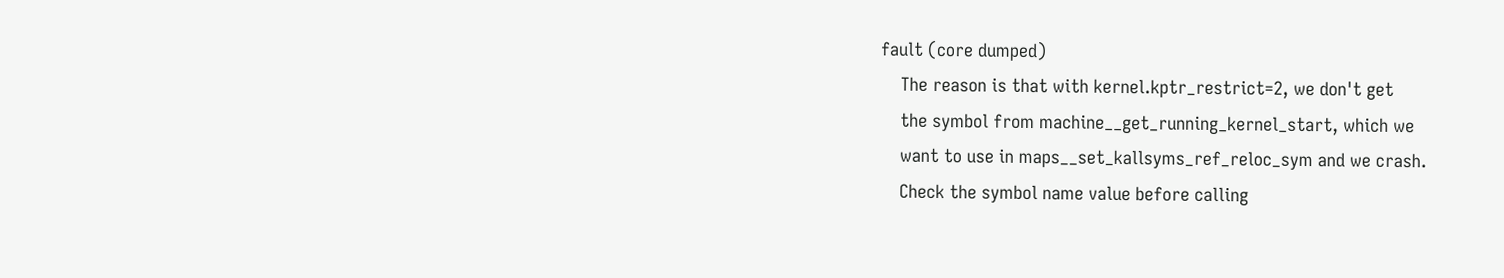fault (core dumped)
    The reason is that with kernel.kptr_restrict=2, we don't get
    the symbol from machine__get_running_kernel_start, which we
    want to use in maps__set_kallsyms_ref_reloc_sym and we crash.
    Check the symbol name value before calling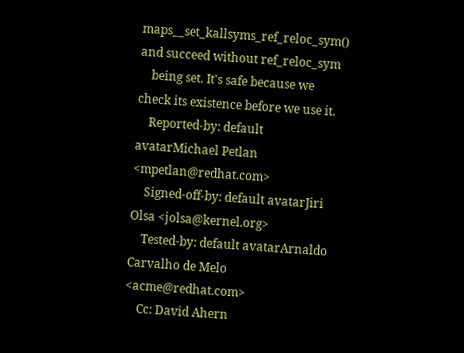maps__set_kallsyms_ref_reloc_sym() and succeed without ref_reloc_sym
    being set. It's safe because we check its existence before we use it.
    Reported-by: default avatarMichael Petlan <mpetlan@redhat.com>
    Signed-off-by: default avatarJiri Olsa <jolsa@kernel.org>
    Tested-by: default avatarArnaldo Carvalho de Melo <acme@redhat.com>
    Cc: David Ahern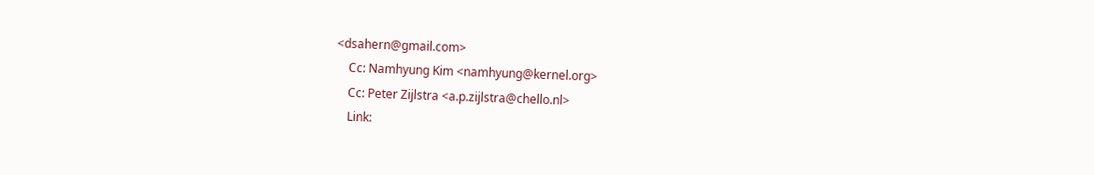<dsahern@gmail.com>
    Cc: Namhyung Kim <namhyung@kernel.org>
    Cc: Peter Zijlstra <a.p.zijlstra@chello.nl>
    Link: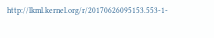http://lkml.kernel.org/r/20170626095153.553-1-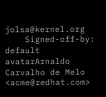jolsa@kernel.org
    Signed-off-by: default avatarArnaldo Carvalho de Melo <acme@redhat.com>